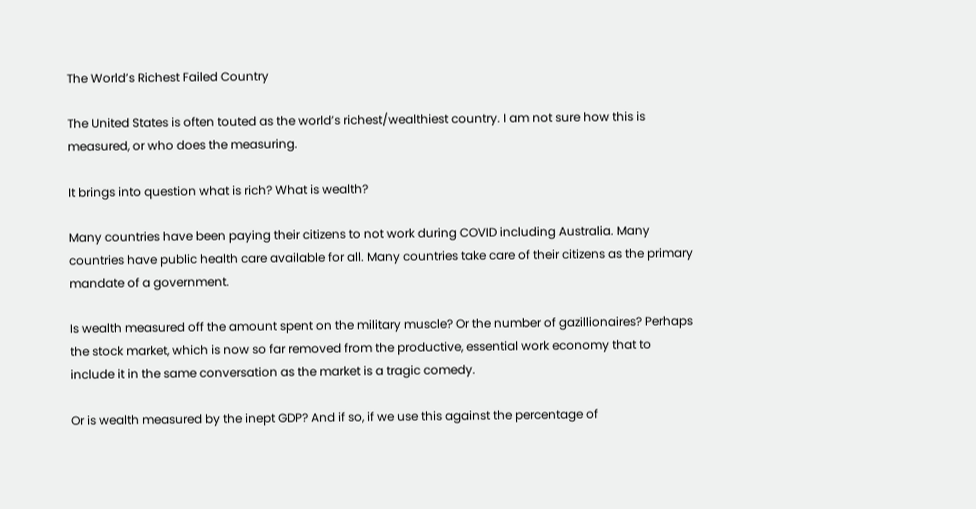The World’s Richest Failed Country

The United States is often touted as the world’s richest/wealthiest country. I am not sure how this is measured, or who does the measuring.

It brings into question what is rich? What is wealth?

Many countries have been paying their citizens to not work during COVID including Australia. Many countries have public health care available for all. Many countries take care of their citizens as the primary mandate of a government.

Is wealth measured off the amount spent on the military muscle? Or the number of gazillionaires? Perhaps the stock market, which is now so far removed from the productive, essential work economy that to include it in the same conversation as the market is a tragic comedy.

Or is wealth measured by the inept GDP? And if so, if we use this against the percentage of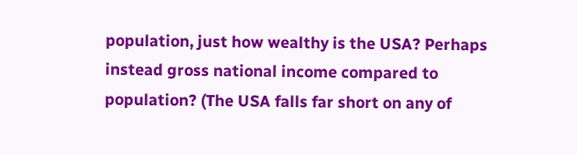population, just how wealthy is the USA? Perhaps instead gross national income compared to population? (The USA falls far short on any of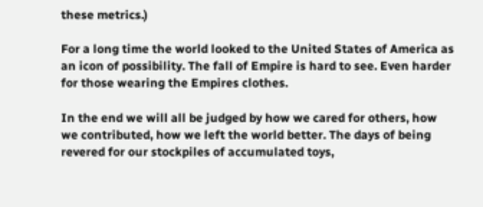these metrics.)

For a long time the world looked to the United States of America as an icon of possibility. The fall of Empire is hard to see. Even harder for those wearing the Empires clothes.

In the end we will all be judged by how we cared for others, how we contributed, how we left the world better. The days of being revered for our stockpiles of accumulated toys,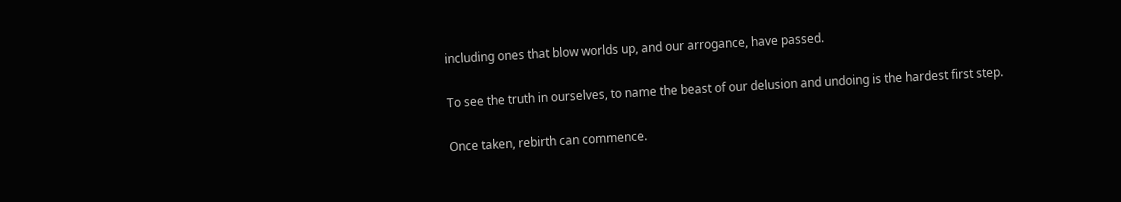including ones that blow worlds up, and our arrogance, have passed.

To see the truth in ourselves, to name the beast of our delusion and undoing is the hardest first step.

Once taken, rebirth can commence.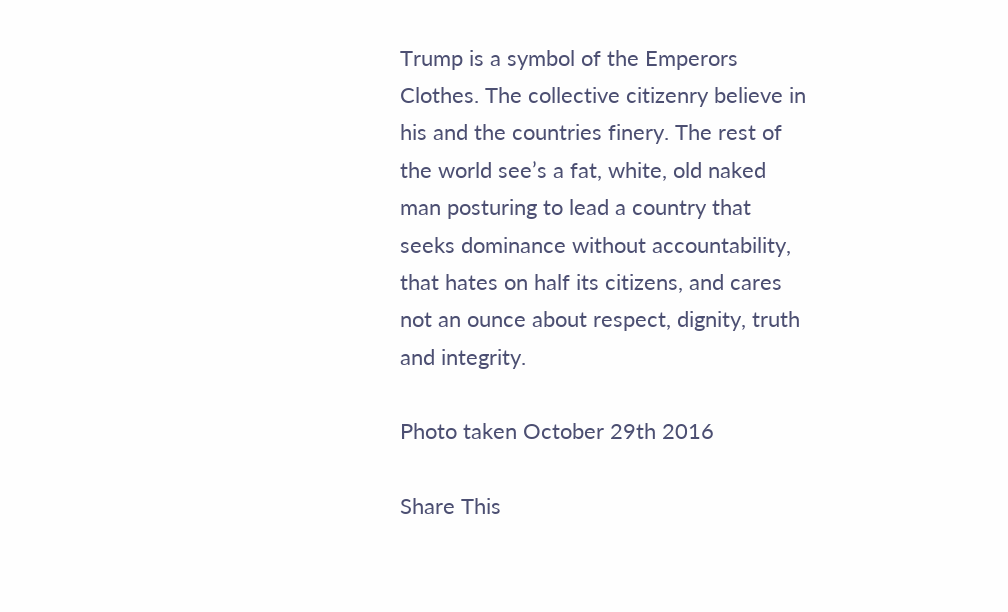Trump is a symbol of the Emperors Clothes. The collective citizenry believe in his and the countries finery. The rest of the world see’s a fat, white, old naked man posturing to lead a country that seeks dominance without accountability, that hates on half its citizens, and cares not an ounce about respect, dignity, truth and integrity.

Photo taken October 29th 2016

Share This